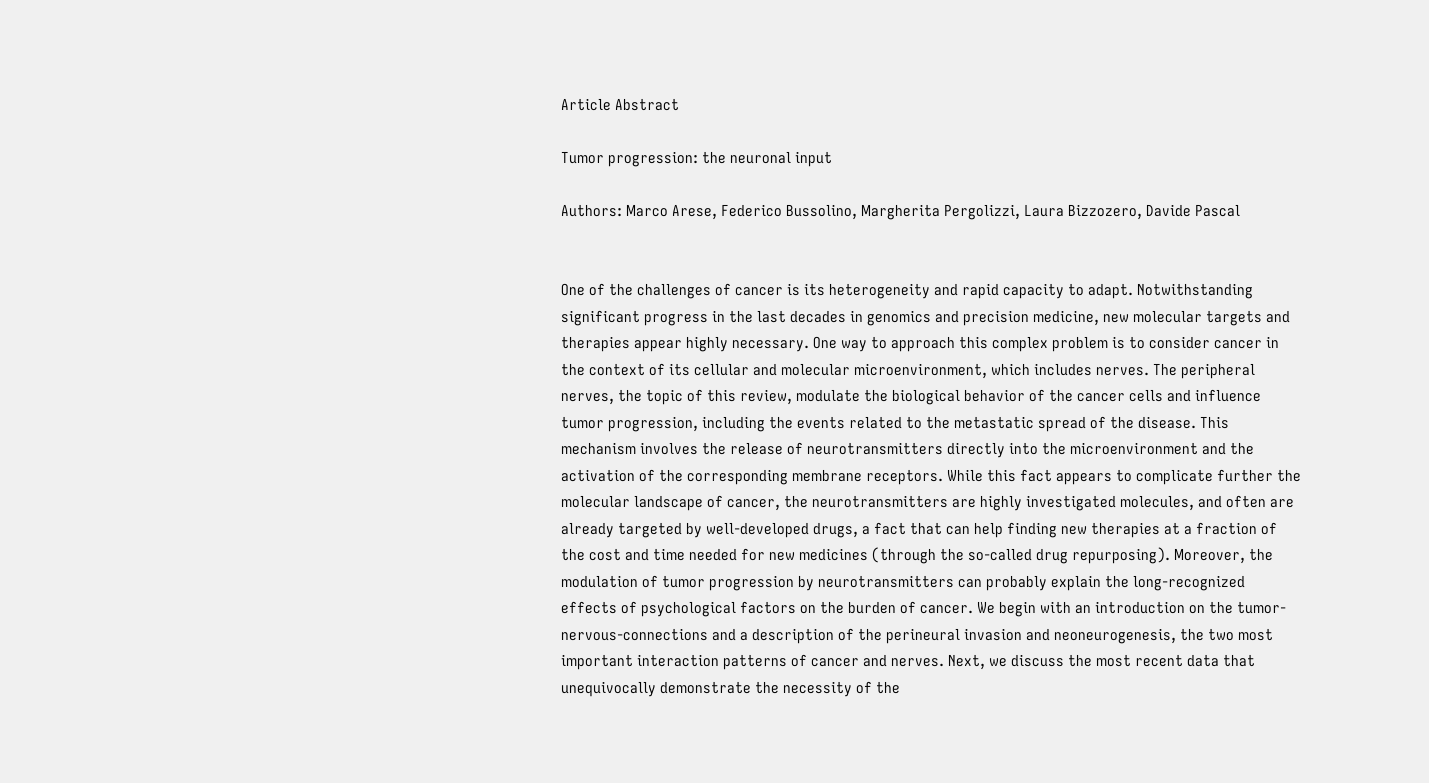Article Abstract

Tumor progression: the neuronal input

Authors: Marco Arese, Federico Bussolino, Margherita Pergolizzi, Laura Bizzozero, Davide Pascal


One of the challenges of cancer is its heterogeneity and rapid capacity to adapt. Notwithstanding significant progress in the last decades in genomics and precision medicine, new molecular targets and therapies appear highly necessary. One way to approach this complex problem is to consider cancer in the context of its cellular and molecular microenvironment, which includes nerves. The peripheral nerves, the topic of this review, modulate the biological behavior of the cancer cells and influence tumor progression, including the events related to the metastatic spread of the disease. This mechanism involves the release of neurotransmitters directly into the microenvironment and the activation of the corresponding membrane receptors. While this fact appears to complicate further the molecular landscape of cancer, the neurotransmitters are highly investigated molecules, and often are already targeted by well-developed drugs, a fact that can help finding new therapies at a fraction of the cost and time needed for new medicines (through the so-called drug repurposing). Moreover, the modulation of tumor progression by neurotransmitters can probably explain the long-recognized effects of psychological factors on the burden of cancer. We begin with an introduction on the tumor-nervous-connections and a description of the perineural invasion and neoneurogenesis, the two most important interaction patterns of cancer and nerves. Next, we discuss the most recent data that unequivocally demonstrate the necessity of the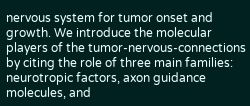nervous system for tumor onset and growth. We introduce the molecular players of the tumor-nervous-connections by citing the role of three main families: neurotropic factors, axon guidance molecules, and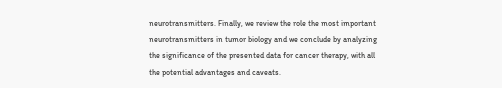neurotransmitters. Finally, we review the role the most important neurotransmitters in tumor biology and we conclude by analyzing the significance of the presented data for cancer therapy, with all the potential advantages and caveats.